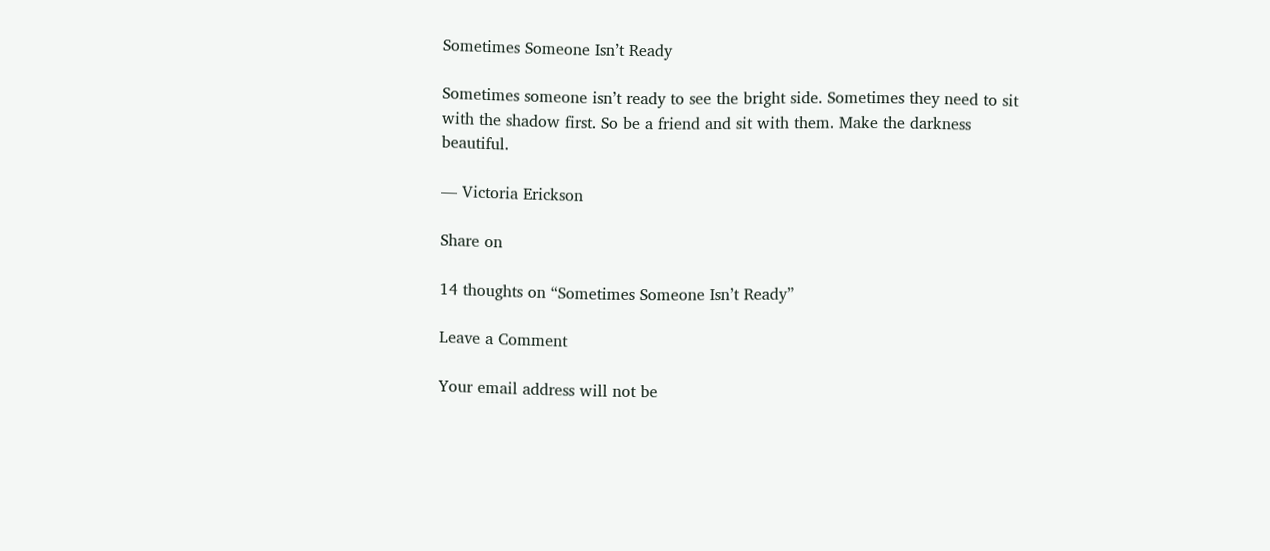Sometimes Someone Isn’t Ready

Sometimes someone isn’t ready to see the bright side. Sometimes they need to sit with the shadow first. So be a friend and sit with them. Make the darkness beautiful.

— Victoria Erickson

Share on

14 thoughts on “Sometimes Someone Isn’t Ready”

Leave a Comment

Your email address will not be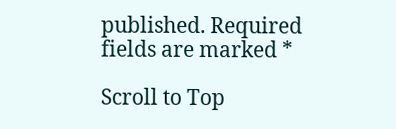published. Required fields are marked *

Scroll to Top